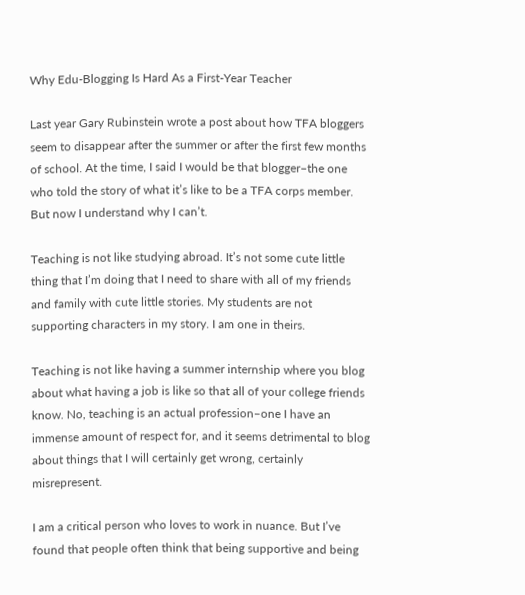Why Edu-Blogging Is Hard As a First-Year Teacher

Last year Gary Rubinstein wrote a post about how TFA bloggers seem to disappear after the summer or after the first few months of school. At the time, I said I would be that blogger–the one who told the story of what it’s like to be a TFA corps member. But now I understand why I can’t.

Teaching is not like studying abroad. It’s not some cute little thing that I’m doing that I need to share with all of my friends and family with cute little stories. My students are not supporting characters in my story. I am one in theirs.

Teaching is not like having a summer internship where you blog about what having a job is like so that all of your college friends know. No, teaching is an actual profession–one I have an immense amount of respect for, and it seems detrimental to blog about things that I will certainly get wrong, certainly misrepresent.

I am a critical person who loves to work in nuance. But I’ve found that people often think that being supportive and being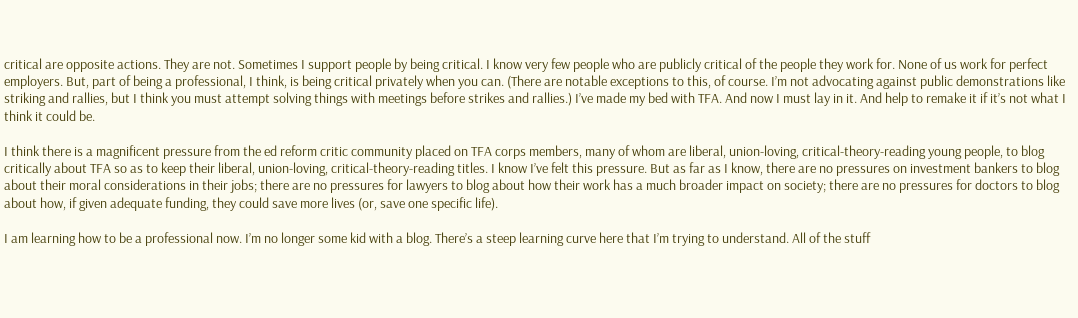critical are opposite actions. They are not. Sometimes I support people by being critical. I know very few people who are publicly critical of the people they work for. None of us work for perfect employers. But, part of being a professional, I think, is being critical privately when you can. (There are notable exceptions to this, of course. I’m not advocating against public demonstrations like striking and rallies, but I think you must attempt solving things with meetings before strikes and rallies.) I’ve made my bed with TFA. And now I must lay in it. And help to remake it if it’s not what I think it could be.

I think there is a magnificent pressure from the ed reform critic community placed on TFA corps members, many of whom are liberal, union-loving, critical-theory-reading young people, to blog critically about TFA so as to keep their liberal, union-loving, critical-theory-reading titles. I know I’ve felt this pressure. But as far as I know, there are no pressures on investment bankers to blog about their moral considerations in their jobs; there are no pressures for lawyers to blog about how their work has a much broader impact on society; there are no pressures for doctors to blog about how, if given adequate funding, they could save more lives (or, save one specific life).

I am learning how to be a professional now. I’m no longer some kid with a blog. There’s a steep learning curve here that I’m trying to understand. All of the stuff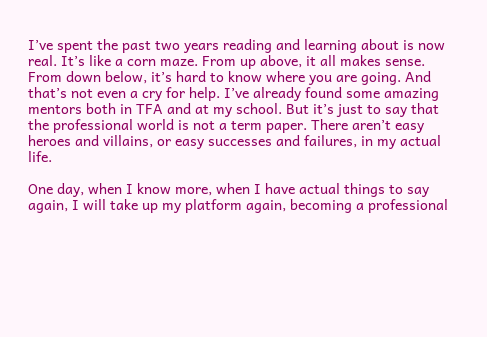I’ve spent the past two years reading and learning about is now real. It’s like a corn maze. From up above, it all makes sense. From down below, it’s hard to know where you are going. And that’s not even a cry for help. I’ve already found some amazing mentors both in TFA and at my school. But it’s just to say that the professional world is not a term paper. There aren’t easy heroes and villains, or easy successes and failures, in my actual life.

One day, when I know more, when I have actual things to say again, I will take up my platform again, becoming a professional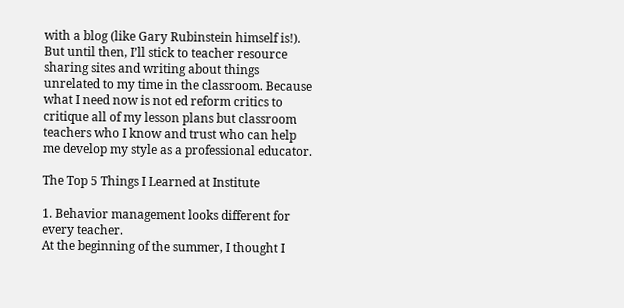with a blog (like Gary Rubinstein himself is!). But until then, I’ll stick to teacher resource sharing sites and writing about things unrelated to my time in the classroom. Because what I need now is not ed reform critics to critique all of my lesson plans but classroom teachers who I know and trust who can help me develop my style as a professional educator.

The Top 5 Things I Learned at Institute

1. Behavior management looks different for every teacher.
At the beginning of the summer, I thought I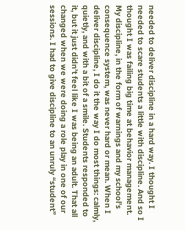needed to deliver discipline in a hard way. I thought I needed to scare students a little with discipline. And so I thought I was failing big time at behavior management. My discipline, in the form of warnings and my school’s consequence system, was never hard or mean. When I deliver discipline, I do it the way I do most things: calmly, quietly, and with a bit of a smile. Students responded to it, but it just didn’t feel like I was being an adult. That all changed when we were doing a role play in one of our sessions. I had to give discipline to an unruly “student”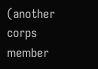(another corps member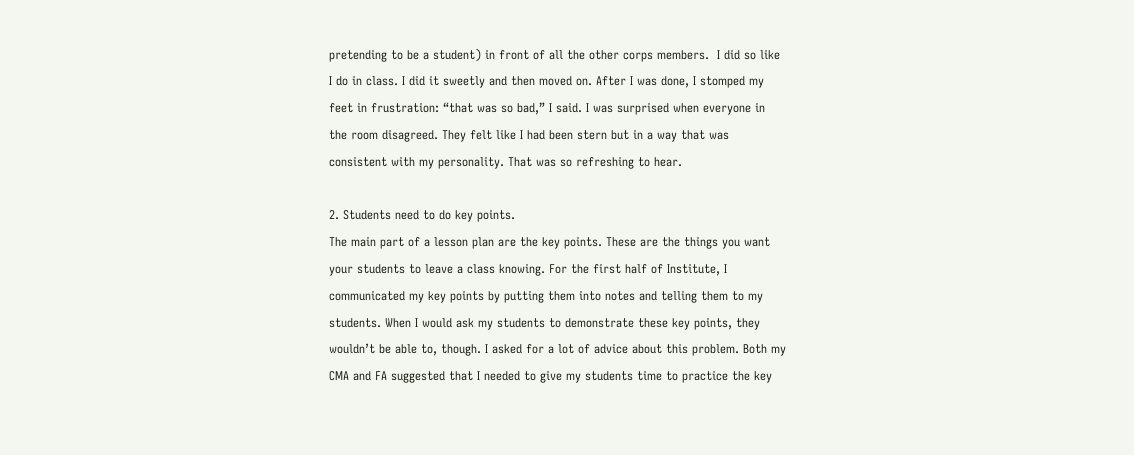pretending to be a student) in front of all the other corps members.  I did so like I do in class. I did it sweetly and then moved on. After I was done, I stomped my feet in frustration: “that was so bad,” I said. I was surprised when everyone in the room disagreed. They felt like I had been stern but in a way that was consistent with my personality. That was so refreshing to hear.

2. Students need to do key points.
The main part of a lesson plan are the key points. These are the things you want your students to leave a class knowing. For the first half of Institute, I communicated my key points by putting them into notes and telling them to my students. When I would ask my students to demonstrate these key points, they wouldn’t be able to, though. I asked for a lot of advice about this problem. Both my CMA and FA suggested that I needed to give my students time to practice the key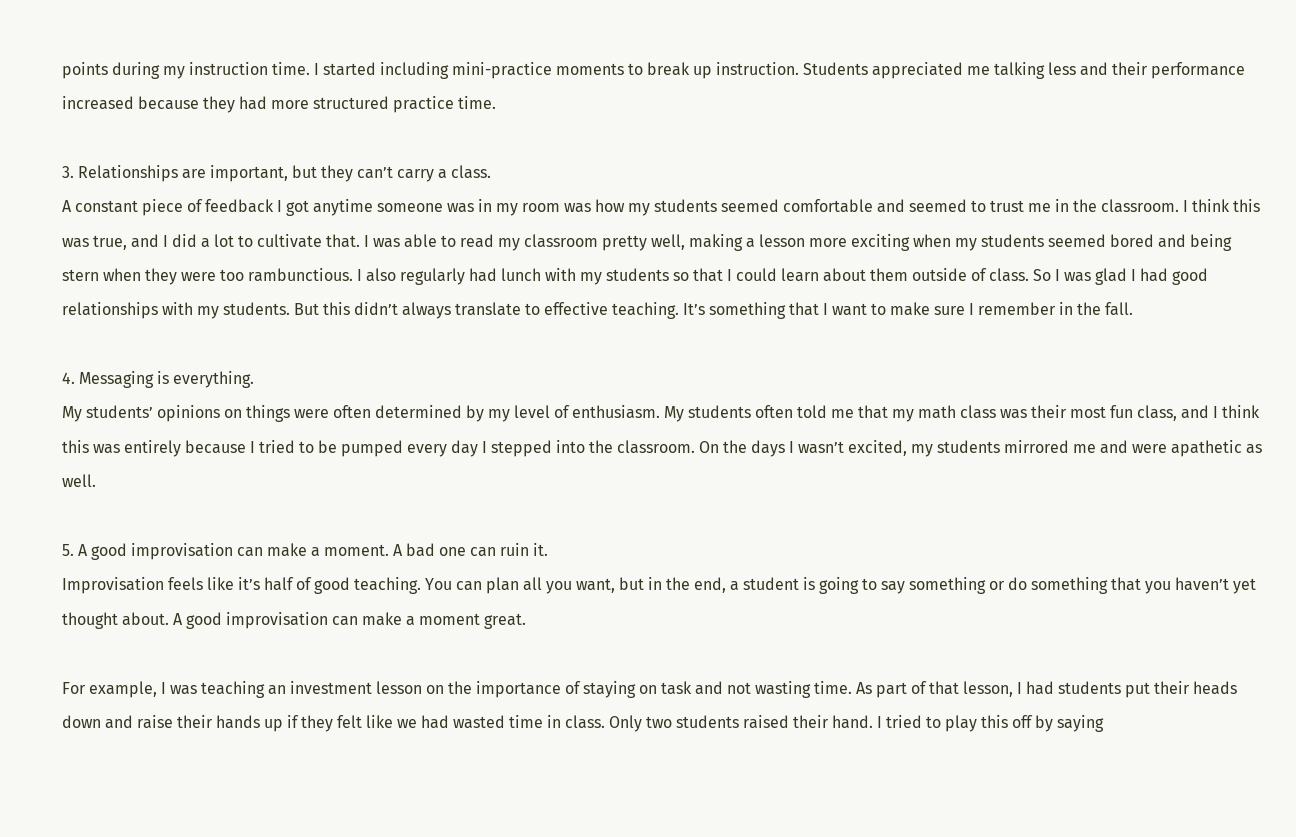points during my instruction time. I started including mini-practice moments to break up instruction. Students appreciated me talking less and their performance increased because they had more structured practice time.

3. Relationships are important, but they can’t carry a class.
A constant piece of feedback I got anytime someone was in my room was how my students seemed comfortable and seemed to trust me in the classroom. I think this was true, and I did a lot to cultivate that. I was able to read my classroom pretty well, making a lesson more exciting when my students seemed bored and being stern when they were too rambunctious. I also regularly had lunch with my students so that I could learn about them outside of class. So I was glad I had good relationships with my students. But this didn’t always translate to effective teaching. It’s something that I want to make sure I remember in the fall.

4. Messaging is everything.
My students’ opinions on things were often determined by my level of enthusiasm. My students often told me that my math class was their most fun class, and I think this was entirely because I tried to be pumped every day I stepped into the classroom. On the days I wasn’t excited, my students mirrored me and were apathetic as well.

5. A good improvisation can make a moment. A bad one can ruin it.
Improvisation feels like it’s half of good teaching. You can plan all you want, but in the end, a student is going to say something or do something that you haven’t yet thought about. A good improvisation can make a moment great.

For example, I was teaching an investment lesson on the importance of staying on task and not wasting time. As part of that lesson, I had students put their heads down and raise their hands up if they felt like we had wasted time in class. Only two students raised their hand. I tried to play this off by saying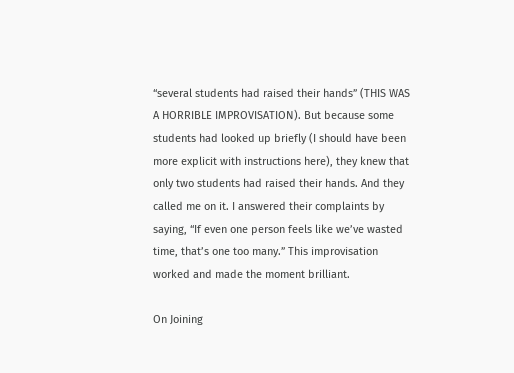“several students had raised their hands” (THIS WAS A HORRIBLE IMPROVISATION). But because some students had looked up briefly (I should have been more explicit with instructions here), they knew that only two students had raised their hands. And they called me on it. I answered their complaints by saying, “If even one person feels like we’ve wasted time, that’s one too many.” This improvisation worked and made the moment brilliant.

On Joining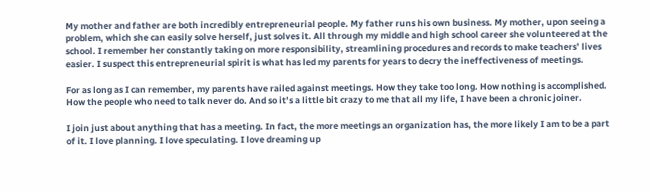My mother and father are both incredibly entrepreneurial people. My father runs his own business. My mother, upon seeing a problem, which she can easily solve herself, just solves it. All through my middle and high school career she volunteered at the school. I remember her constantly taking on more responsibility, streamlining procedures and records to make teachers’ lives easier. I suspect this entrepreneurial spirit is what has led my parents for years to decry the ineffectiveness of meetings.

For as long as I can remember, my parents have railed against meetings. How they take too long. How nothing is accomplished. How the people who need to talk never do. And so it’s a little bit crazy to me that all my life, I have been a chronic joiner.

I join just about anything that has a meeting. In fact, the more meetings an organization has, the more likely I am to be a part of it. I love planning. I love speculating. I love dreaming up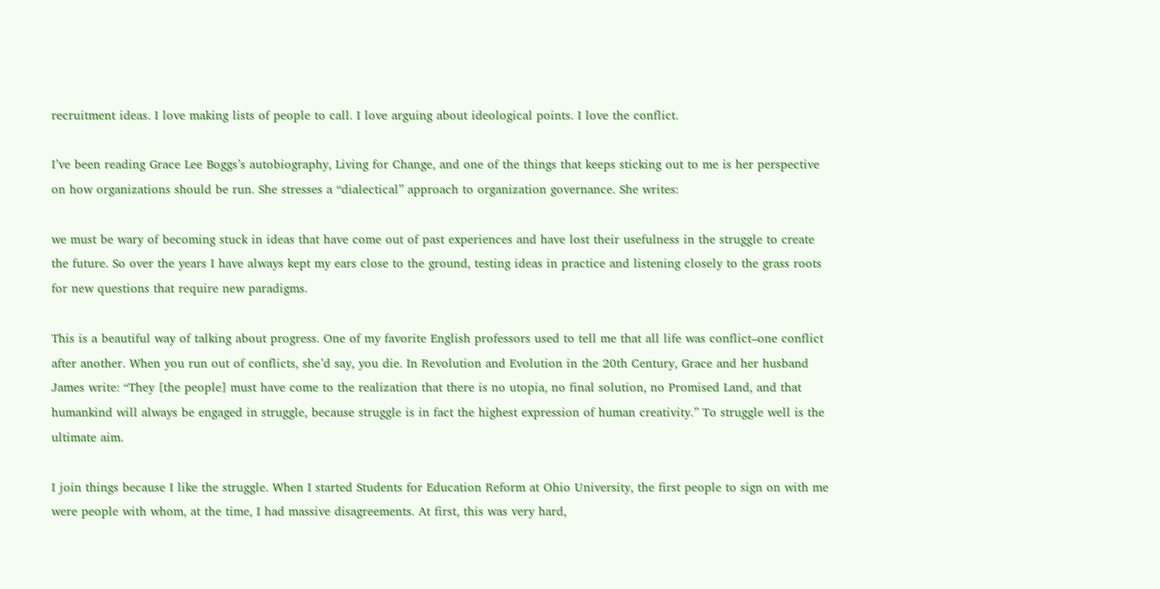recruitment ideas. I love making lists of people to call. I love arguing about ideological points. I love the conflict.

I’ve been reading Grace Lee Boggs’s autobiography, Living for Change, and one of the things that keeps sticking out to me is her perspective on how organizations should be run. She stresses a “dialectical” approach to organization governance. She writes:

we must be wary of becoming stuck in ideas that have come out of past experiences and have lost their usefulness in the struggle to create the future. So over the years I have always kept my ears close to the ground, testing ideas in practice and listening closely to the grass roots for new questions that require new paradigms.

This is a beautiful way of talking about progress. One of my favorite English professors used to tell me that all life was conflict–one conflict after another. When you run out of conflicts, she’d say, you die. In Revolution and Evolution in the 20th Century, Grace and her husband James write: “They [the people] must have come to the realization that there is no utopia, no final solution, no Promised Land, and that humankind will always be engaged in struggle, because struggle is in fact the highest expression of human creativity.” To struggle well is the ultimate aim.

I join things because I like the struggle. When I started Students for Education Reform at Ohio University, the first people to sign on with me were people with whom, at the time, I had massive disagreements. At first, this was very hard,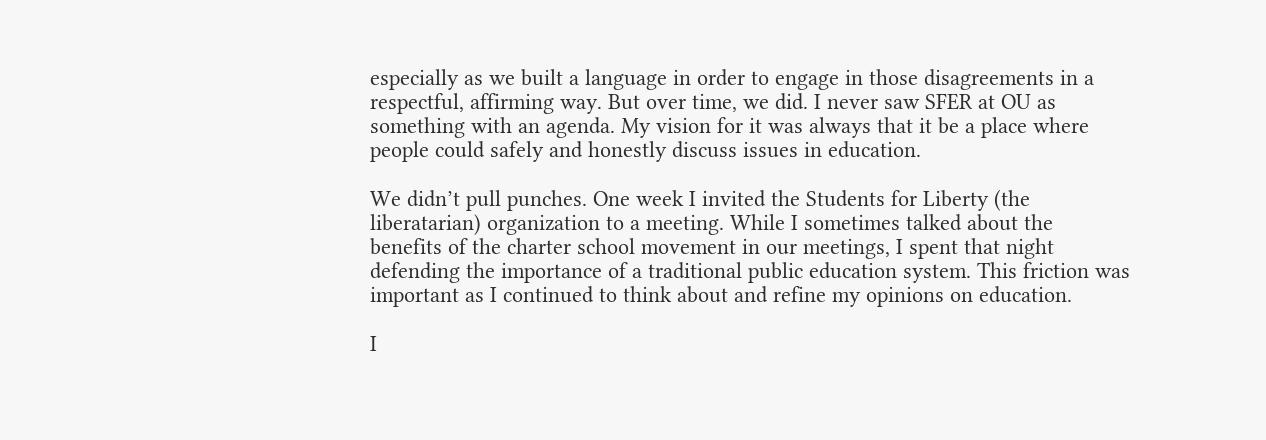especially as we built a language in order to engage in those disagreements in a respectful, affirming way. But over time, we did. I never saw SFER at OU as something with an agenda. My vision for it was always that it be a place where people could safely and honestly discuss issues in education.

We didn’t pull punches. One week I invited the Students for Liberty (the liberatarian) organization to a meeting. While I sometimes talked about the benefits of the charter school movement in our meetings, I spent that night defending the importance of a traditional public education system. This friction was important as I continued to think about and refine my opinions on education.

I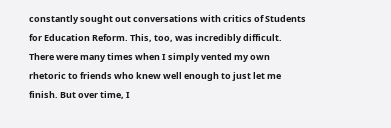constantly sought out conversations with critics of Students for Education Reform. This, too, was incredibly difficult. There were many times when I simply vented my own rhetoric to friends who knew well enough to just let me finish. But over time, I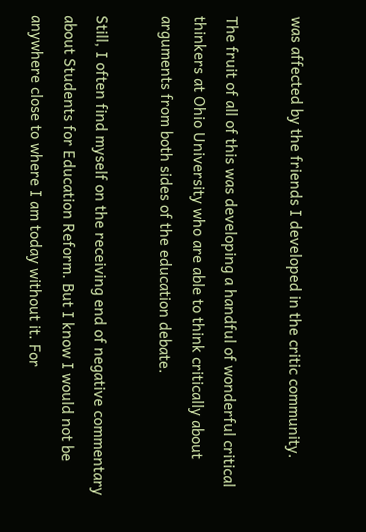was affected by the friends I developed in the critic community.

The fruit of all of this was developing a handful of wonderful critical thinkers at Ohio University who are able to think critically about arguments from both sides of the education debate.

Still, I often find myself on the receiving end of negative commentary about Students for Education Reform. But I know I would not be anywhere close to where I am today without it. For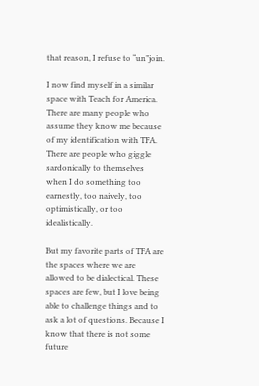that reason, I refuse to “un”join.

I now find myself in a similar space with Teach for America. There are many people who assume they know me because of my identification with TFA. There are people who giggle sardonically to themselves when I do something too earnestly, too naively, too optimistically, or too idealistically.

But my favorite parts of TFA are the spaces where we are allowed to be dialectical. These spaces are few, but I love being able to challenge things and to ask a lot of questions. Because I know that there is not some future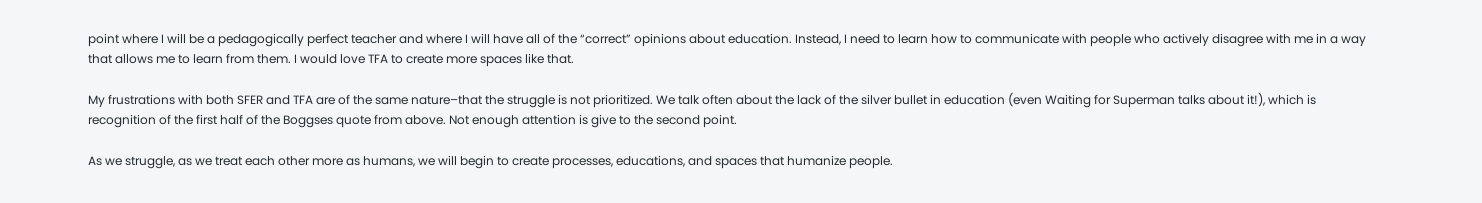point where I will be a pedagogically perfect teacher and where I will have all of the “correct” opinions about education. Instead, I need to learn how to communicate with people who actively disagree with me in a way that allows me to learn from them. I would love TFA to create more spaces like that.

My frustrations with both SFER and TFA are of the same nature–that the struggle is not prioritized. We talk often about the lack of the silver bullet in education (even Waiting for Superman talks about it!), which is recognition of the first half of the Boggses quote from above. Not enough attention is give to the second point.

As we struggle, as we treat each other more as humans, we will begin to create processes, educations, and spaces that humanize people.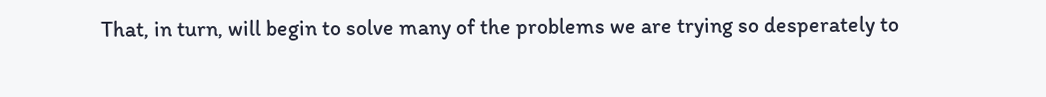That, in turn, will begin to solve many of the problems we are trying so desperately to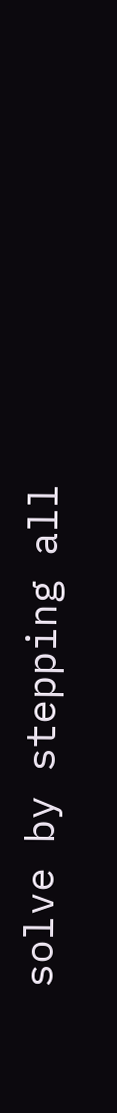solve by stepping all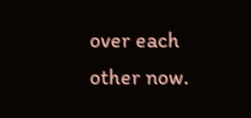over each other now.